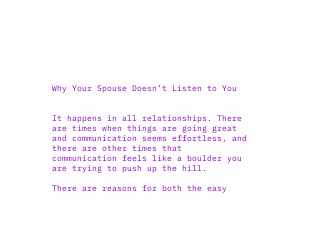Why Your Spouse Doesn’t Listen to You


It happens in all relationships. There are times when things are going great and communication seems effortless, and there are other times that communication feels like a boulder you are trying to push up the hill.

There are reasons for both the easy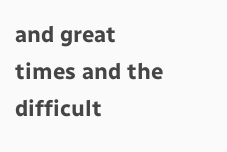and great times and the difficult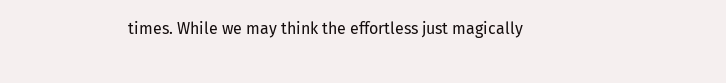times. While we may think the effortless just magically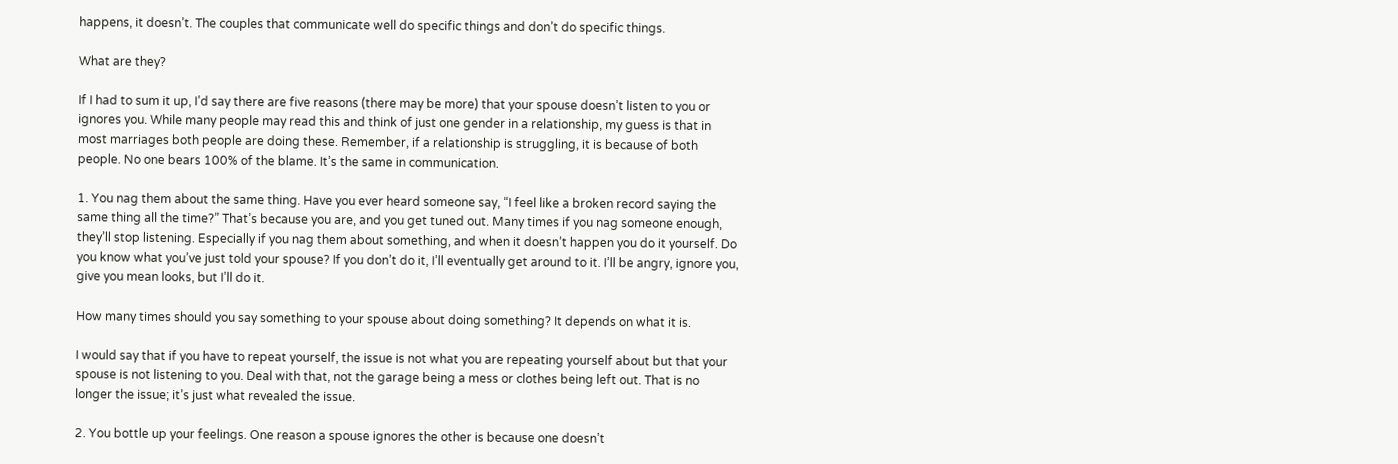happens, it doesn’t. The couples that communicate well do specific things and don’t do specific things.

What are they?

If I had to sum it up, I’d say there are five reasons (there may be more) that your spouse doesn’t listen to you or ignores you. While many people may read this and think of just one gender in a relationship, my guess is that in most marriages both people are doing these. Remember, if a relationship is struggling, it is because of both people. No one bears 100% of the blame. It’s the same in communication.

1. You nag them about the same thing. Have you ever heard someone say, “I feel like a broken record saying the same thing all the time?” That’s because you are, and you get tuned out. Many times if you nag someone enough, they’ll stop listening. Especially if you nag them about something, and when it doesn’t happen you do it yourself. Do you know what you’ve just told your spouse? If you don’t do it, I’ll eventually get around to it. I’ll be angry, ignore you, give you mean looks, but I’ll do it.

How many times should you say something to your spouse about doing something? It depends on what it is.

I would say that if you have to repeat yourself, the issue is not what you are repeating yourself about but that your spouse is not listening to you. Deal with that, not the garage being a mess or clothes being left out. That is no longer the issue; it’s just what revealed the issue.

2. You bottle up your feelings. One reason a spouse ignores the other is because one doesn’t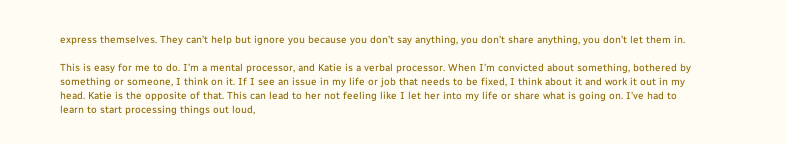express themselves. They can’t help but ignore you because you don’t say anything, you don’t share anything, you don’t let them in.

This is easy for me to do. I’m a mental processor, and Katie is a verbal processor. When I’m convicted about something, bothered by something or someone, I think on it. If I see an issue in my life or job that needs to be fixed, I think about it and work it out in my head. Katie is the opposite of that. This can lead to her not feeling like I let her into my life or share what is going on. I’ve had to learn to start processing things out loud,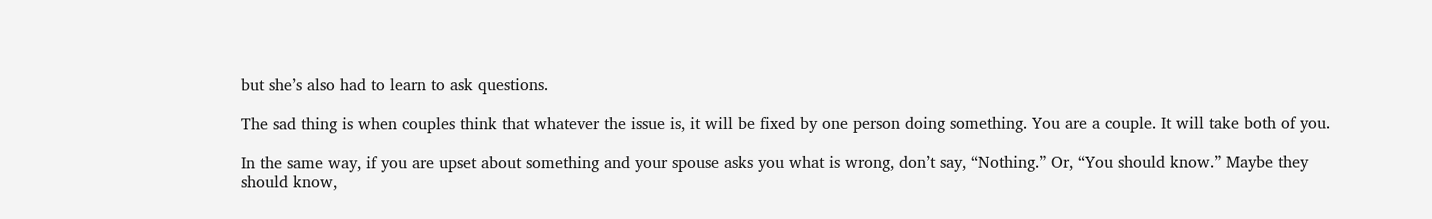but she’s also had to learn to ask questions.

The sad thing is when couples think that whatever the issue is, it will be fixed by one person doing something. You are a couple. It will take both of you.

In the same way, if you are upset about something and your spouse asks you what is wrong, don’t say, “Nothing.” Or, “You should know.” Maybe they should know,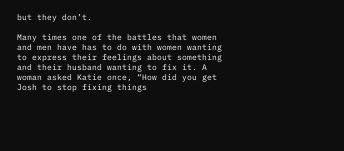but they don’t.

Many times one of the battles that women and men have has to do with women wanting to express their feelings about something and their husband wanting to fix it. A woman asked Katie once, “How did you get Josh to stop fixing things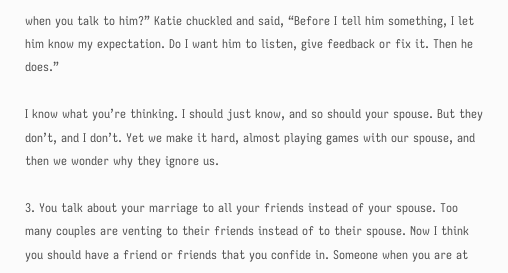when you talk to him?” Katie chuckled and said, “Before I tell him something, I let him know my expectation. Do I want him to listen, give feedback or fix it. Then he does.”

I know what you’re thinking. I should just know, and so should your spouse. But they don’t, and I don’t. Yet we make it hard, almost playing games with our spouse, and then we wonder why they ignore us.

3. You talk about your marriage to all your friends instead of your spouse. Too many couples are venting to their friends instead of to their spouse. Now I think you should have a friend or friends that you confide in. Someone when you are at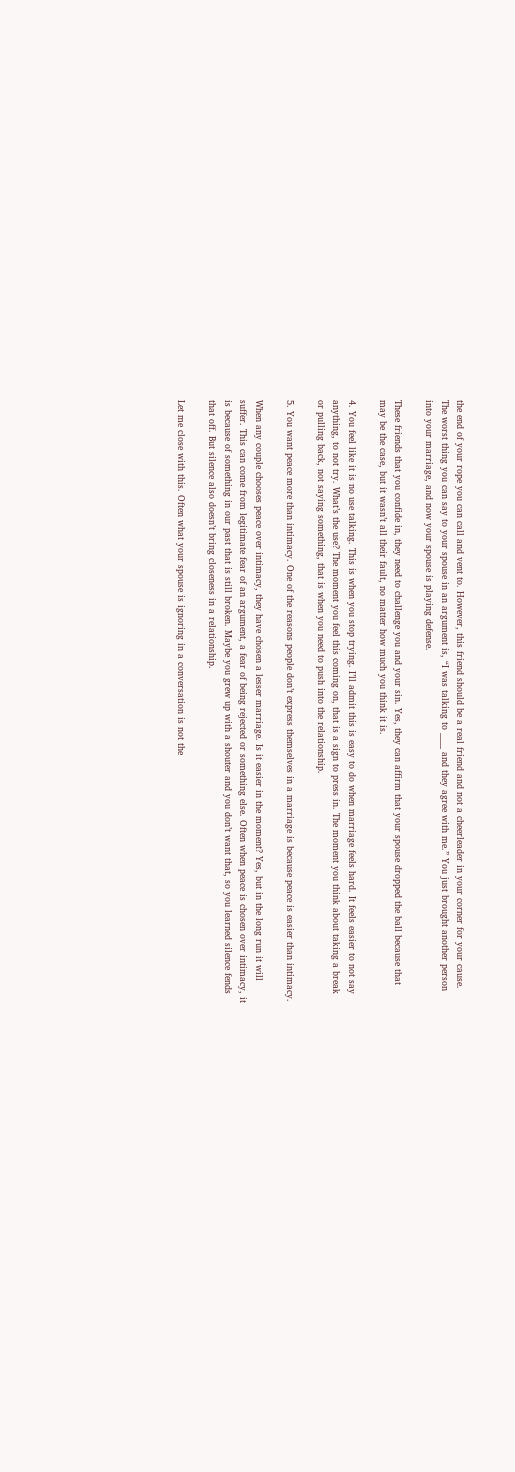the end of your rope you can call and vent to. However, this friend should be a real friend and not a cheerleader in your corner for your cause. The worst thing you can say to your spouse in an argument is, “I was talking to ____ and they agree with me.” You just brought another person into your marriage, and now your spouse is playing defense.

These friends that you confide in, they need to challenge you and your sin. Yes, they can affirm that your spouse dropped the ball because that may be the case, but it wasn’t all their fault, no matter how much you think it is.

4. You feel like it is no use talking. This is when you stop trying. I’ll admit this is easy to do when marriage feels hard. It feels easier to not say anything, to not try. What’s the use? The moment you feel this coming on, that is a sign to press in. The moment you think about taking a break or pulling back, not saying something, that is when you need to push into the relationship.

5. You want peace more than intimacy. One of the reasons people don’t express themselves in a marriage is because peace is easier than intimacy.

When any couple chooses peace over intimacy, they have chosen a lesser marriage. Is it easier in the moment? Yes, but in the long run it will suffer. This can come from legitimate fear of an argument, a fear of being rejected or something else. Often when peace is chosen over intimacy, it is because of something in our past that is still broken. Maybe you grew up with a shouter and you don’t want that, so you learned silence fends that off. But silence also doesn’t bring closeness in a relationship.

Let me close with this. Often what your spouse is ignoring in a conversation is not the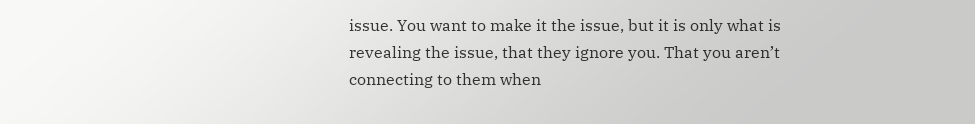issue. You want to make it the issue, but it is only what is revealing the issue, that they ignore you. That you aren’t connecting to them when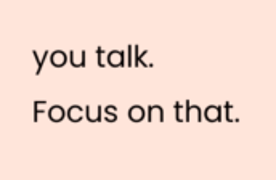you talk. Focus on that.